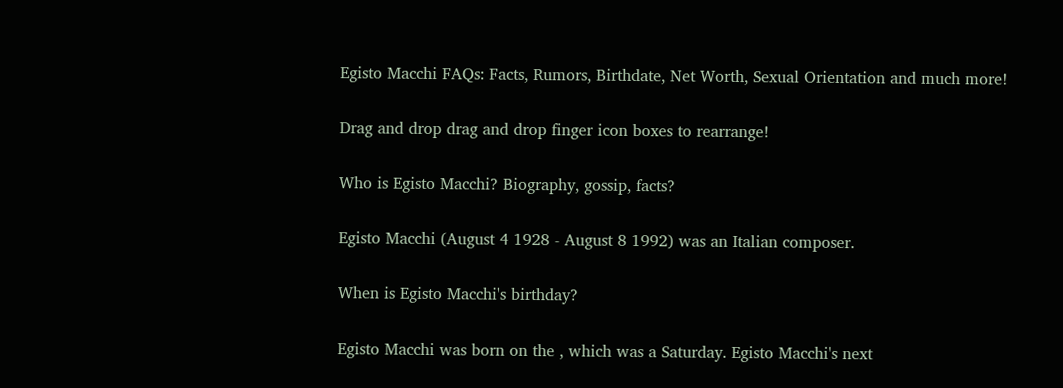Egisto Macchi FAQs: Facts, Rumors, Birthdate, Net Worth, Sexual Orientation and much more!

Drag and drop drag and drop finger icon boxes to rearrange!

Who is Egisto Macchi? Biography, gossip, facts?

Egisto Macchi (August 4 1928 - August 8 1992) was an Italian composer.

When is Egisto Macchi's birthday?

Egisto Macchi was born on the , which was a Saturday. Egisto Macchi's next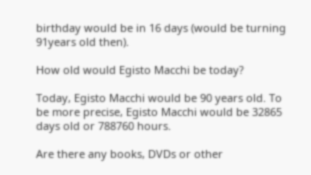birthday would be in 16 days (would be turning 91years old then).

How old would Egisto Macchi be today?

Today, Egisto Macchi would be 90 years old. To be more precise, Egisto Macchi would be 32865 days old or 788760 hours.

Are there any books, DVDs or other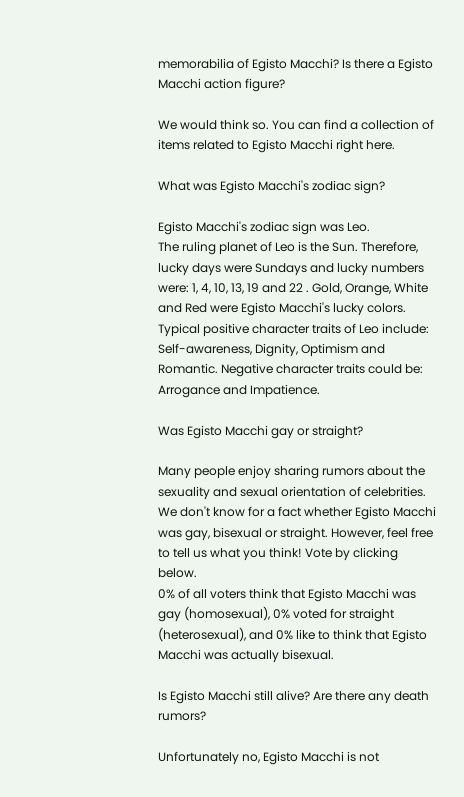memorabilia of Egisto Macchi? Is there a Egisto Macchi action figure?

We would think so. You can find a collection of items related to Egisto Macchi right here.

What was Egisto Macchi's zodiac sign?

Egisto Macchi's zodiac sign was Leo.
The ruling planet of Leo is the Sun. Therefore, lucky days were Sundays and lucky numbers were: 1, 4, 10, 13, 19 and 22 . Gold, Orange, White and Red were Egisto Macchi's lucky colors. Typical positive character traits of Leo include: Self-awareness, Dignity, Optimism and Romantic. Negative character traits could be: Arrogance and Impatience.

Was Egisto Macchi gay or straight?

Many people enjoy sharing rumors about the sexuality and sexual orientation of celebrities. We don't know for a fact whether Egisto Macchi was gay, bisexual or straight. However, feel free to tell us what you think! Vote by clicking below.
0% of all voters think that Egisto Macchi was gay (homosexual), 0% voted for straight (heterosexual), and 0% like to think that Egisto Macchi was actually bisexual.

Is Egisto Macchi still alive? Are there any death rumors?

Unfortunately no, Egisto Macchi is not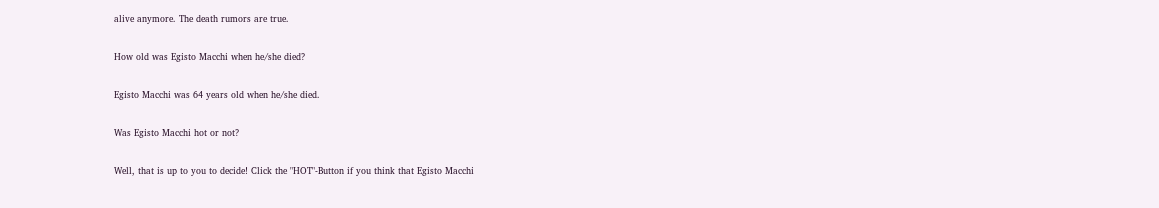alive anymore. The death rumors are true.

How old was Egisto Macchi when he/she died?

Egisto Macchi was 64 years old when he/she died.

Was Egisto Macchi hot or not?

Well, that is up to you to decide! Click the "HOT"-Button if you think that Egisto Macchi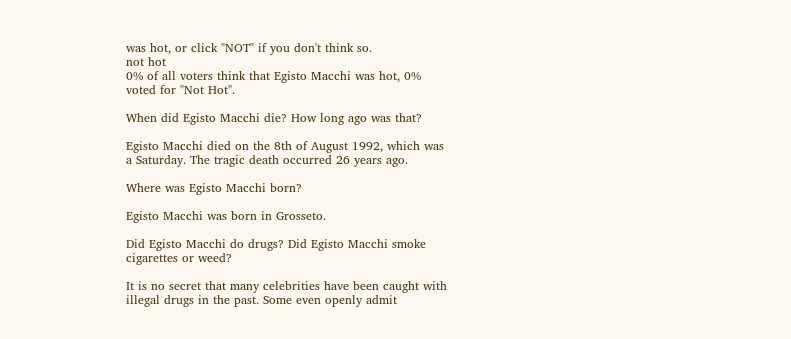was hot, or click "NOT" if you don't think so.
not hot
0% of all voters think that Egisto Macchi was hot, 0% voted for "Not Hot".

When did Egisto Macchi die? How long ago was that?

Egisto Macchi died on the 8th of August 1992, which was a Saturday. The tragic death occurred 26 years ago.

Where was Egisto Macchi born?

Egisto Macchi was born in Grosseto.

Did Egisto Macchi do drugs? Did Egisto Macchi smoke cigarettes or weed?

It is no secret that many celebrities have been caught with illegal drugs in the past. Some even openly admit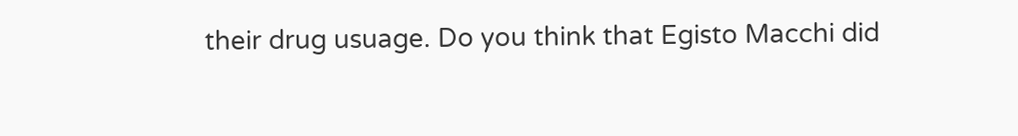their drug usuage. Do you think that Egisto Macchi did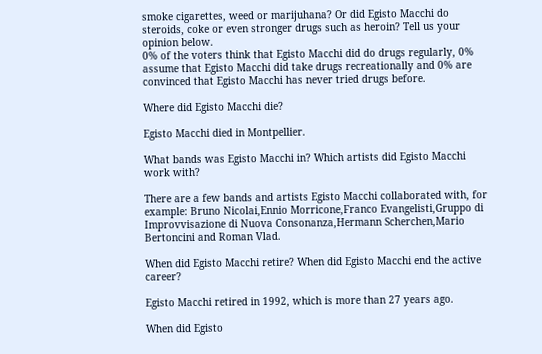smoke cigarettes, weed or marijuhana? Or did Egisto Macchi do steroids, coke or even stronger drugs such as heroin? Tell us your opinion below.
0% of the voters think that Egisto Macchi did do drugs regularly, 0% assume that Egisto Macchi did take drugs recreationally and 0% are convinced that Egisto Macchi has never tried drugs before.

Where did Egisto Macchi die?

Egisto Macchi died in Montpellier.

What bands was Egisto Macchi in? Which artists did Egisto Macchi work with?

There are a few bands and artists Egisto Macchi collaborated with, for example: Bruno Nicolai,Ennio Morricone,Franco Evangelisti,Gruppo di Improvvisazione di Nuova Consonanza,Hermann Scherchen,Mario Bertoncini and Roman Vlad.

When did Egisto Macchi retire? When did Egisto Macchi end the active career?

Egisto Macchi retired in 1992, which is more than 27 years ago.

When did Egisto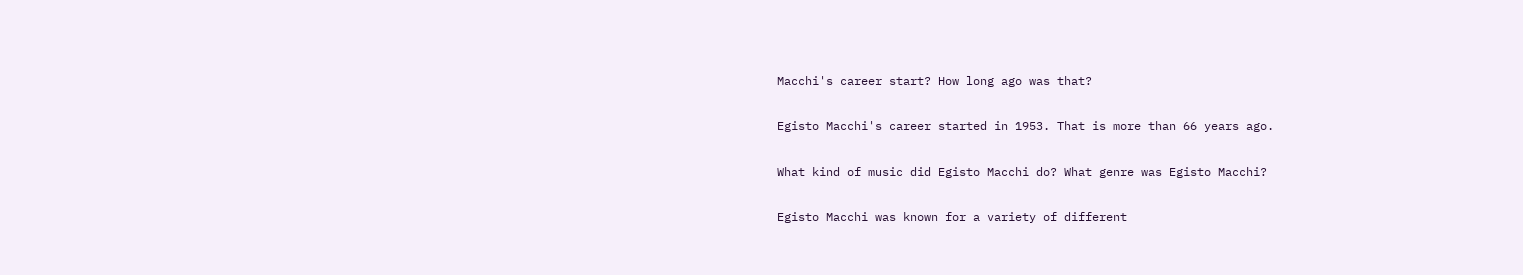Macchi's career start? How long ago was that?

Egisto Macchi's career started in 1953. That is more than 66 years ago.

What kind of music did Egisto Macchi do? What genre was Egisto Macchi?

Egisto Macchi was known for a variety of different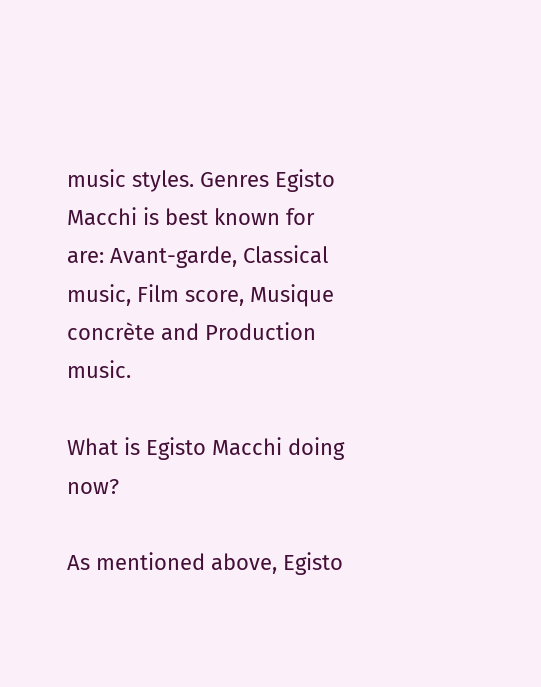music styles. Genres Egisto Macchi is best known for are: Avant-garde, Classical music, Film score, Musique concrète and Production music.

What is Egisto Macchi doing now?

As mentioned above, Egisto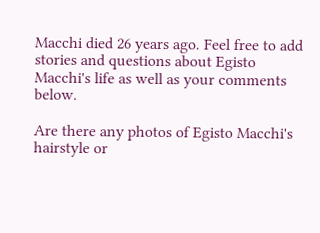Macchi died 26 years ago. Feel free to add stories and questions about Egisto Macchi's life as well as your comments below.

Are there any photos of Egisto Macchi's hairstyle or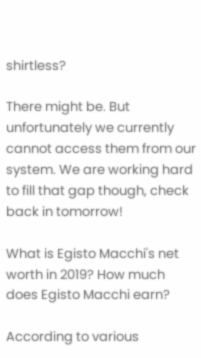shirtless?

There might be. But unfortunately we currently cannot access them from our system. We are working hard to fill that gap though, check back in tomorrow!

What is Egisto Macchi's net worth in 2019? How much does Egisto Macchi earn?

According to various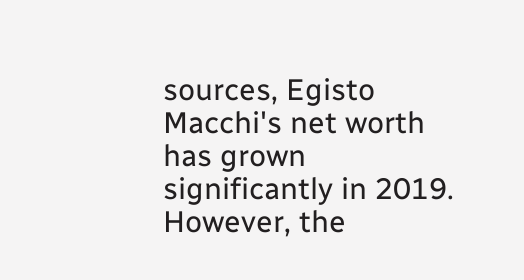sources, Egisto Macchi's net worth has grown significantly in 2019. However, the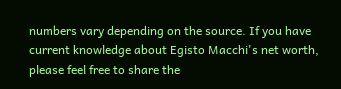numbers vary depending on the source. If you have current knowledge about Egisto Macchi's net worth, please feel free to share the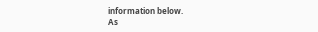information below.
As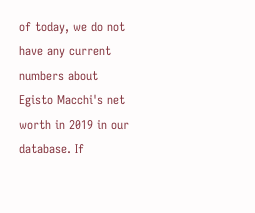of today, we do not have any current numbers about Egisto Macchi's net worth in 2019 in our database. If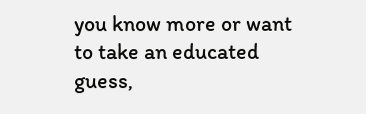you know more or want to take an educated guess,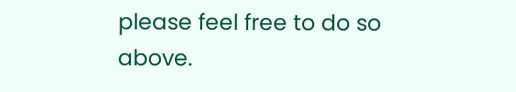please feel free to do so above.